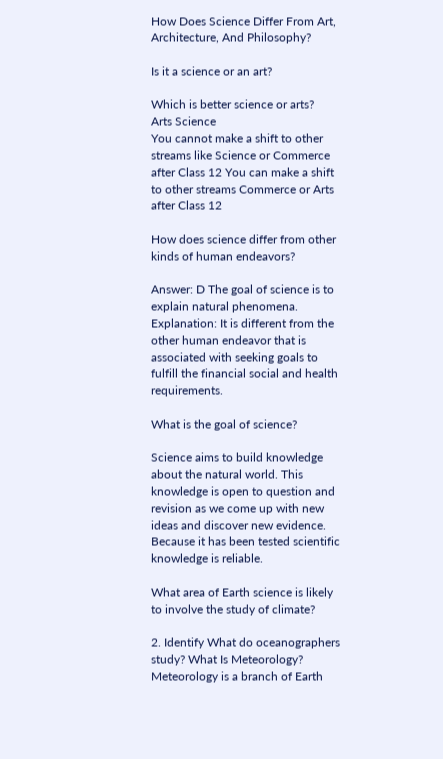How Does Science Differ From Art, Architecture, And Philosophy?

Is it a science or an art?

Which is better science or arts?
Arts Science
You cannot make a shift to other streams like Science or Commerce after Class 12 You can make a shift to other streams Commerce or Arts after Class 12

How does science differ from other kinds of human endeavors?

Answer: D The goal of science is to explain natural phenomena. Explanation: It is different from the other human endeavor that is associated with seeking goals to fulfill the financial social and health requirements.

What is the goal of science?

Science aims to build knowledge about the natural world. This knowledge is open to question and revision as we come up with new ideas and discover new evidence. Because it has been tested scientific knowledge is reliable.

What area of Earth science is likely to involve the study of climate?

2. Identify What do oceanographers study? What Is Meteorology? Meteorology is a branch of Earth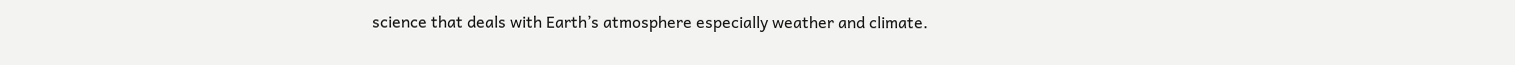science that deals with Earth’s atmosphere especially weather and climate.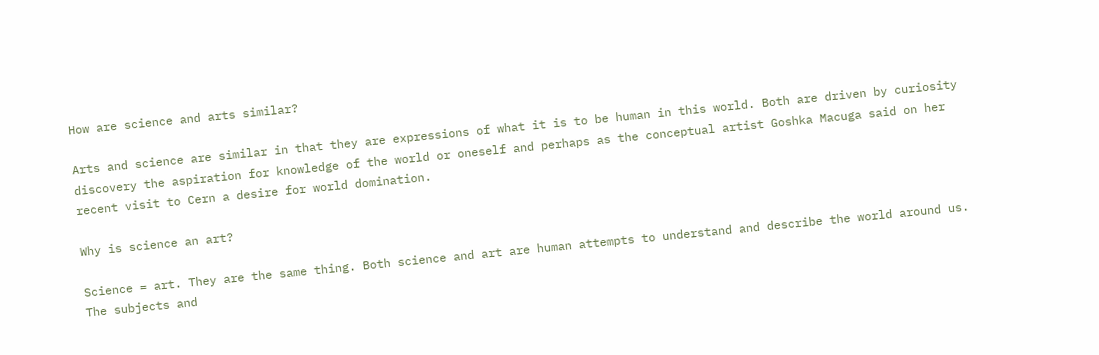How are science and arts similar?

Arts and science are similar in that they are expressions of what it is to be human in this world. Both are driven by curiosity discovery the aspiration for knowledge of the world or oneself and perhaps as the conceptual artist Goshka Macuga said on her recent visit to Cern a desire for world domination.

Why is science an art?

Science = art. They are the same thing. Both science and art are human attempts to understand and describe the world around us. The subjects and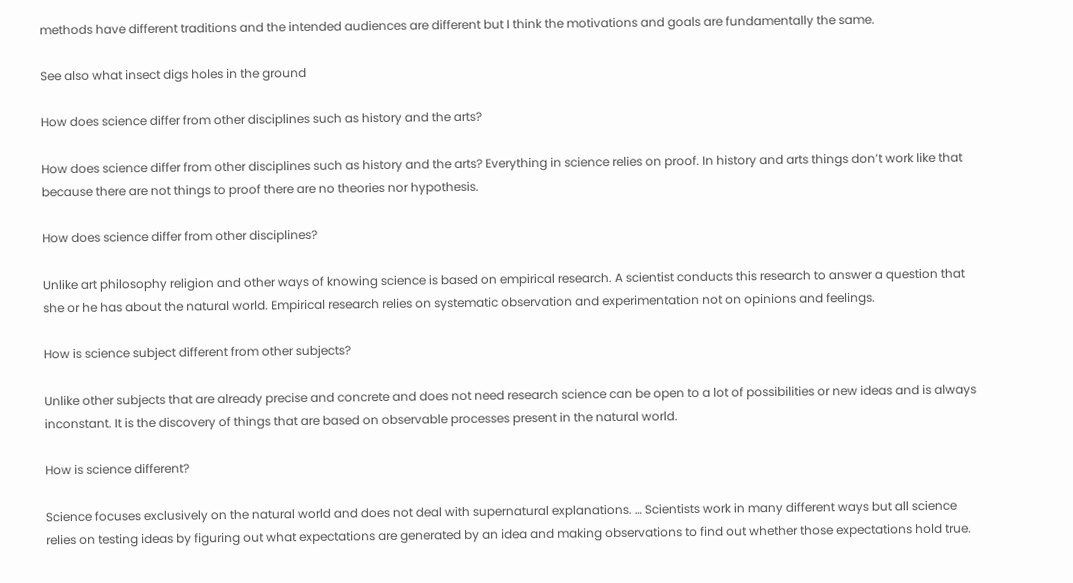methods have different traditions and the intended audiences are different but I think the motivations and goals are fundamentally the same.

See also what insect digs holes in the ground

How does science differ from other disciplines such as history and the arts?

How does science differ from other disciplines such as history and the arts? Everything in science relies on proof. In history and arts things don’t work like that because there are not things to proof there are no theories nor hypothesis.

How does science differ from other disciplines?

Unlike art philosophy religion and other ways of knowing science is based on empirical research. A scientist conducts this research to answer a question that she or he has about the natural world. Empirical research relies on systematic observation and experimentation not on opinions and feelings.

How is science subject different from other subjects?

Unlike other subjects that are already precise and concrete and does not need research science can be open to a lot of possibilities or new ideas and is always inconstant. It is the discovery of things that are based on observable processes present in the natural world.

How is science different?

Science focuses exclusively on the natural world and does not deal with supernatural explanations. … Scientists work in many different ways but all science relies on testing ideas by figuring out what expectations are generated by an idea and making observations to find out whether those expectations hold true.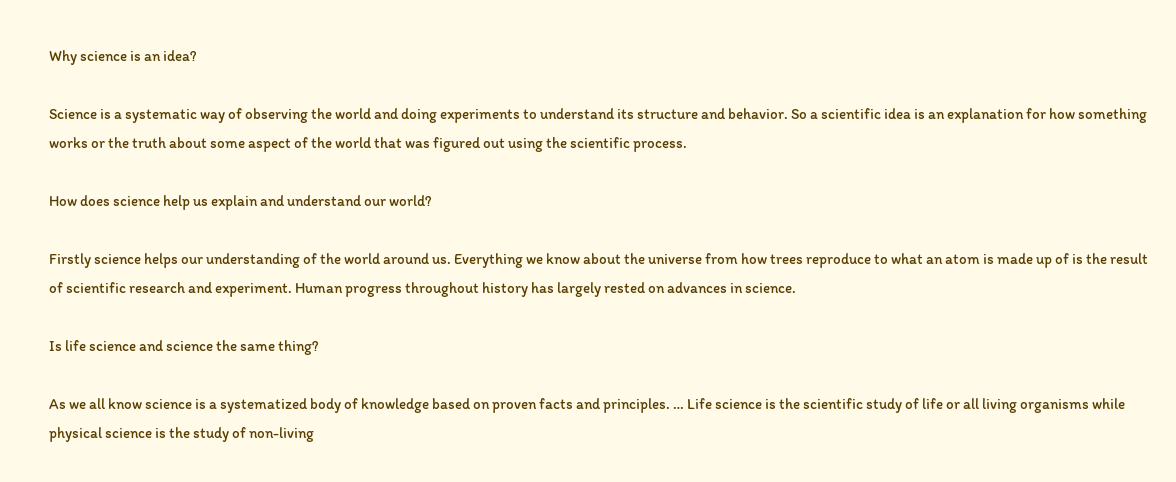Why science is an idea?

Science is a systematic way of observing the world and doing experiments to understand its structure and behavior. So a scientific idea is an explanation for how something works or the truth about some aspect of the world that was figured out using the scientific process.

How does science help us explain and understand our world?

Firstly science helps our understanding of the world around us. Everything we know about the universe from how trees reproduce to what an atom is made up of is the result of scientific research and experiment. Human progress throughout history has largely rested on advances in science.

Is life science and science the same thing?

As we all know science is a systematized body of knowledge based on proven facts and principles. … Life science is the scientific study of life or all living organisms while physical science is the study of non-living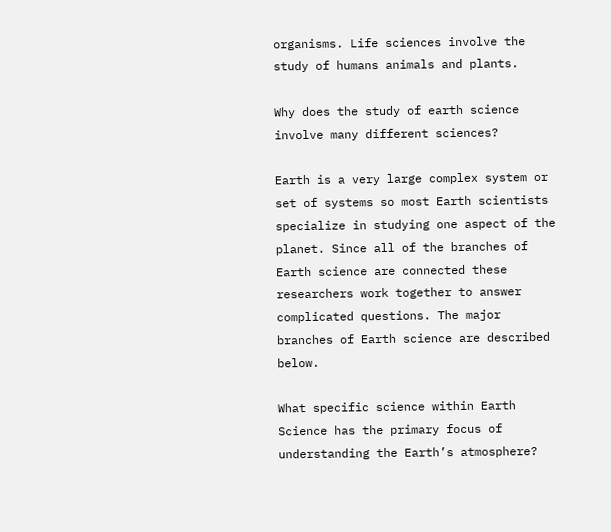organisms. Life sciences involve the study of humans animals and plants.

Why does the study of earth science involve many different sciences?

Earth is a very large complex system or set of systems so most Earth scientists specialize in studying one aspect of the planet. Since all of the branches of Earth science are connected these researchers work together to answer complicated questions. The major branches of Earth science are described below.

What specific science within Earth Science has the primary focus of understanding the Earth’s atmosphere?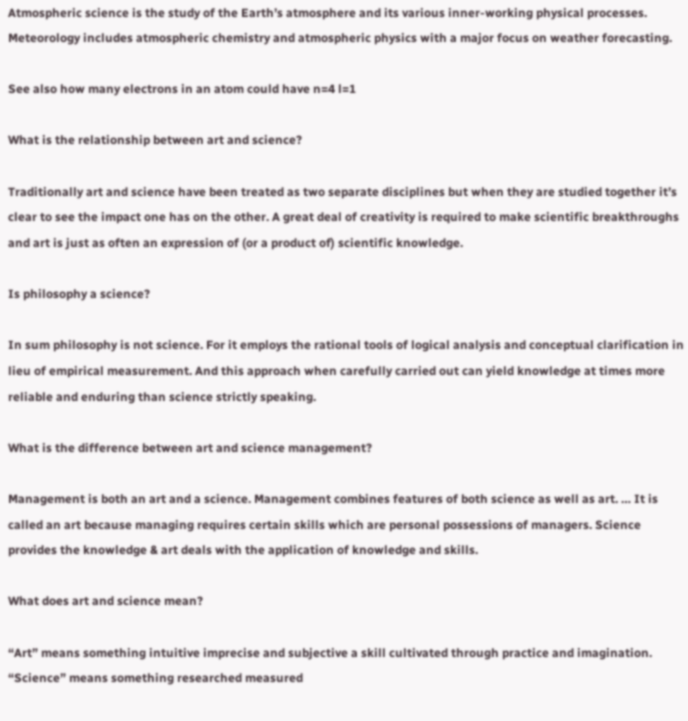Atmospheric science is the study of the Earth’s atmosphere and its various inner-working physical processes. Meteorology includes atmospheric chemistry and atmospheric physics with a major focus on weather forecasting.

See also how many electrons in an atom could have n=4 l=1

What is the relationship between art and science?

Traditionally art and science have been treated as two separate disciplines but when they are studied together it’s clear to see the impact one has on the other. A great deal of creativity is required to make scientific breakthroughs and art is just as often an expression of (or a product of) scientific knowledge.

Is philosophy a science?

In sum philosophy is not science. For it employs the rational tools of logical analysis and conceptual clarification in lieu of empirical measurement. And this approach when carefully carried out can yield knowledge at times more reliable and enduring than science strictly speaking.

What is the difference between art and science management?

Management is both an art and a science. Management combines features of both science as well as art. … It is called an art because managing requires certain skills which are personal possessions of managers. Science provides the knowledge & art deals with the application of knowledge and skills.

What does art and science mean?

“Art” means something intuitive imprecise and subjective a skill cultivated through practice and imagination. “Science” means something researched measured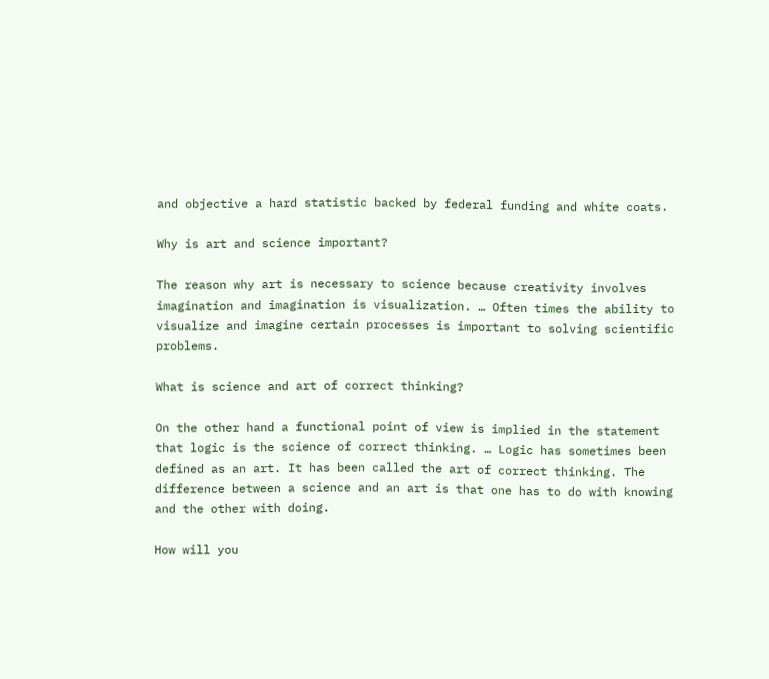and objective a hard statistic backed by federal funding and white coats.

Why is art and science important?

The reason why art is necessary to science because creativity involves imagination and imagination is visualization. … Often times the ability to visualize and imagine certain processes is important to solving scientific problems.

What is science and art of correct thinking?

On the other hand a functional point of view is implied in the statement that logic is the science of correct thinking. … Logic has sometimes been defined as an art. It has been called the art of correct thinking. The difference between a science and an art is that one has to do with knowing and the other with doing.

How will you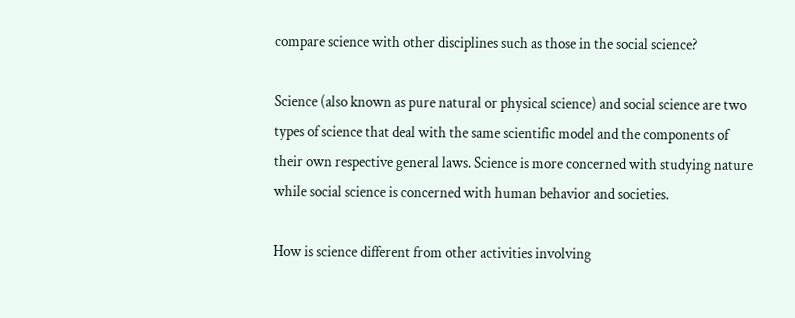compare science with other disciplines such as those in the social science?

Science (also known as pure natural or physical science) and social science are two types of science that deal with the same scientific model and the components of their own respective general laws. Science is more concerned with studying nature while social science is concerned with human behavior and societies.

How is science different from other activities involving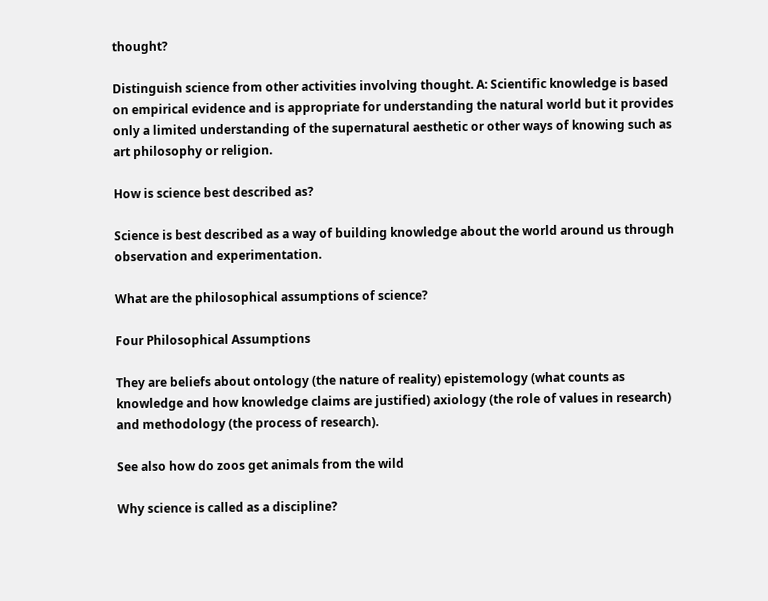thought?

Distinguish science from other activities involving thought. A: Scientific knowledge is based on empirical evidence and is appropriate for understanding the natural world but it provides only a limited understanding of the supernatural aesthetic or other ways of knowing such as art philosophy or religion.

How is science best described as?

Science is best described as a way of building knowledge about the world around us through observation and experimentation.

What are the philosophical assumptions of science?

Four Philosophical Assumptions

They are beliefs about ontology (the nature of reality) epistemology (what counts as knowledge and how knowledge claims are justified) axiology (the role of values in research) and methodology (the process of research).

See also how do zoos get animals from the wild

Why science is called as a discipline?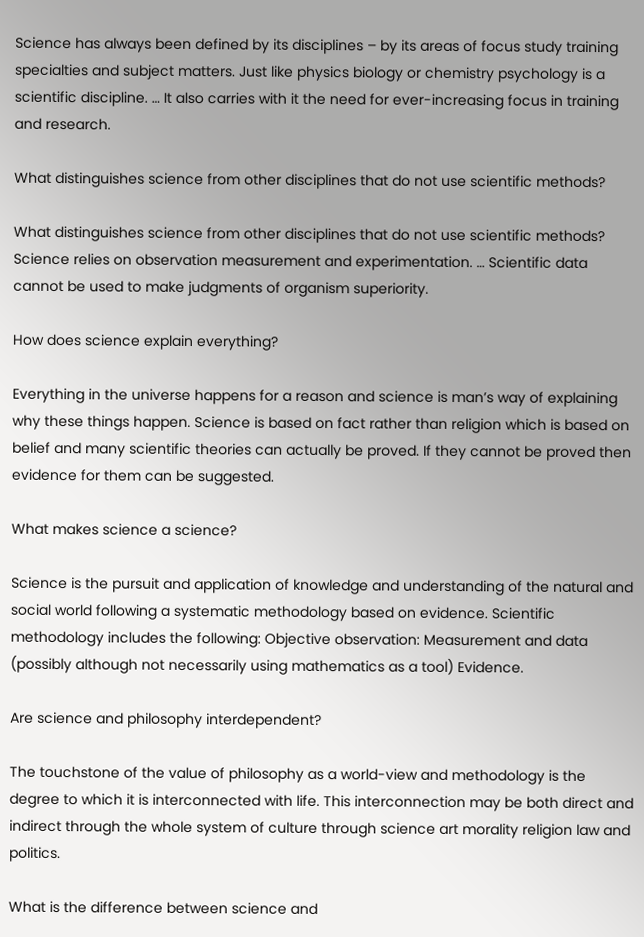Science has always been defined by its disciplines – by its areas of focus study training specialties and subject matters. Just like physics biology or chemistry psychology is a scientific discipline. … It also carries with it the need for ever-increasing focus in training and research.

What distinguishes science from other disciplines that do not use scientific methods?

What distinguishes science from other disciplines that do not use scientific methods? Science relies on observation measurement and experimentation. … Scientific data cannot be used to make judgments of organism superiority.

How does science explain everything?

Everything in the universe happens for a reason and science is man’s way of explaining why these things happen. Science is based on fact rather than religion which is based on belief and many scientific theories can actually be proved. If they cannot be proved then evidence for them can be suggested.

What makes science a science?

Science is the pursuit and application of knowledge and understanding of the natural and social world following a systematic methodology based on evidence. Scientific methodology includes the following: Objective observation: Measurement and data (possibly although not necessarily using mathematics as a tool) Evidence.

Are science and philosophy interdependent?

The touchstone of the value of philosophy as a world-view and methodology is the degree to which it is interconnected with life. This interconnection may be both direct and indirect through the whole system of culture through science art morality religion law and politics.

What is the difference between science and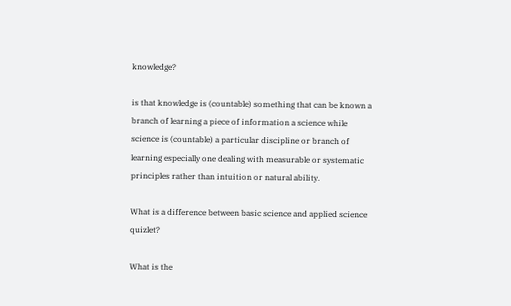knowledge?

is that knowledge is (countable) something that can be known a branch of learning a piece of information a science while science is (countable) a particular discipline or branch of learning especially one dealing with measurable or systematic principles rather than intuition or natural ability.

What is a difference between basic science and applied science quizlet?

What is the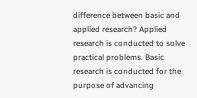difference between basic and applied research? Applied research is conducted to solve practical problems. Basic research is conducted for the purpose of advancing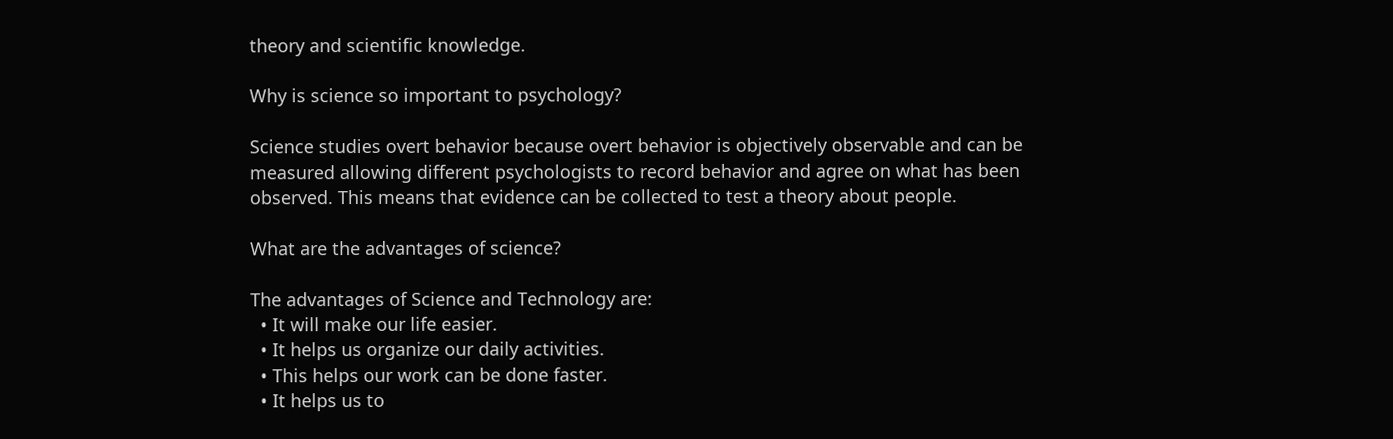theory and scientific knowledge.

Why is science so important to psychology?

Science studies overt behavior because overt behavior is objectively observable and can be measured allowing different psychologists to record behavior and agree on what has been observed. This means that evidence can be collected to test a theory about people.

What are the advantages of science?

The advantages of Science and Technology are:
  • It will make our life easier.
  • It helps us organize our daily activities.
  • This helps our work can be done faster.
  • It helps us to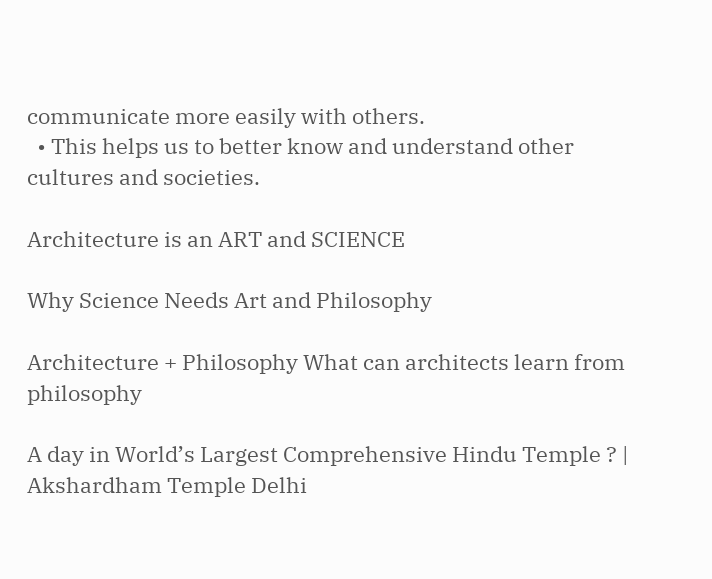communicate more easily with others.
  • This helps us to better know and understand other cultures and societies.

Architecture is an ART and SCIENCE

Why Science Needs Art and Philosophy

Architecture + Philosophy What can architects learn from philosophy

A day in World’s Largest Comprehensive Hindu Temple ? | Akshardham Temple Delhi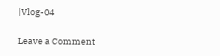|Vlog-04

Leave a Comment